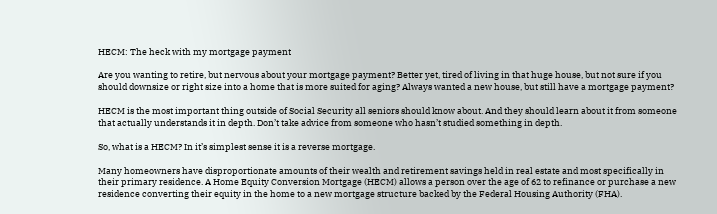HECM: The heck with my mortgage payment

Are you wanting to retire, but nervous about your mortgage payment? Better yet, tired of living in that huge house, but not sure if you should downsize or right size into a home that is more suited for aging? Always wanted a new house, but still have a mortgage payment?

HECM is the most important thing outside of Social Security all seniors should know about. And they should learn about it from someone that actually understands it in depth. Don’t take advice from someone who hasn’t studied something in depth.

So, what is a HECM? In it’s simplest sense it is a reverse mortgage.

Many homeowners have disproportionate amounts of their wealth and retirement savings held in real estate and most specifically in their primary residence. A Home Equity Conversion Mortgage (HECM) allows a person over the age of 62 to refinance or purchase a new residence converting their equity in the home to a new mortgage structure backed by the Federal Housing Authority (FHA).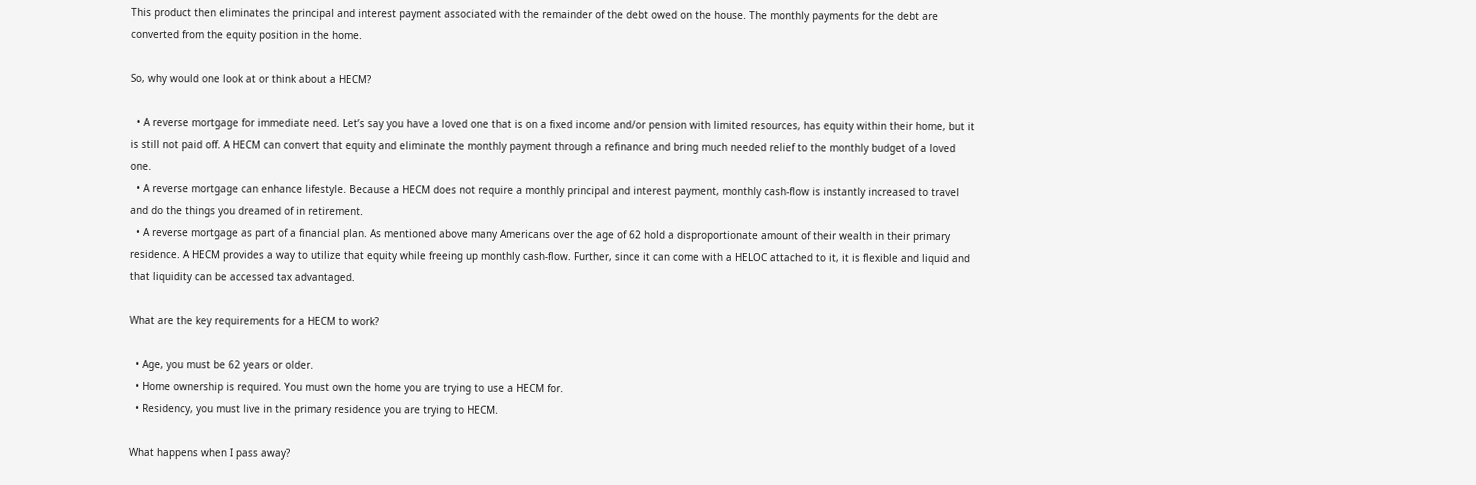This product then eliminates the principal and interest payment associated with the remainder of the debt owed on the house. The monthly payments for the debt are converted from the equity position in the home.

So, why would one look at or think about a HECM?

  • A reverse mortgage for immediate need. Let’s say you have a loved one that is on a fixed income and/or pension with limited resources, has equity within their home, but it is still not paid off. A HECM can convert that equity and eliminate the monthly payment through a refinance and bring much needed relief to the monthly budget of a loved one.
  • A reverse mortgage can enhance lifestyle. Because a HECM does not require a monthly principal and interest payment, monthly cash-flow is instantly increased to travel and do the things you dreamed of in retirement.
  • A reverse mortgage as part of a financial plan. As mentioned above many Americans over the age of 62 hold a disproportionate amount of their wealth in their primary residence. A HECM provides a way to utilize that equity while freeing up monthly cash-flow. Further, since it can come with a HELOC attached to it, it is flexible and liquid and that liquidity can be accessed tax advantaged.

What are the key requirements for a HECM to work?

  • Age, you must be 62 years or older.
  • Home ownership is required. You must own the home you are trying to use a HECM for.
  • Residency, you must live in the primary residence you are trying to HECM.

What happens when I pass away?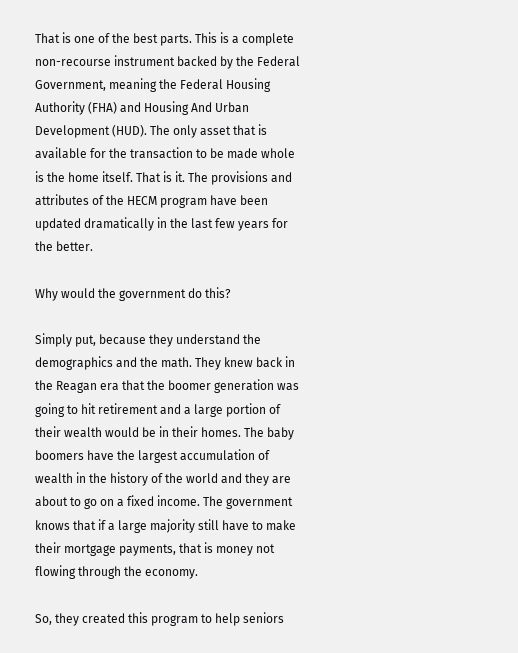That is one of the best parts. This is a complete non-recourse instrument backed by the Federal Government, meaning the Federal Housing Authority (FHA) and Housing And Urban Development (HUD). The only asset that is available for the transaction to be made whole is the home itself. That is it. The provisions and attributes of the HECM program have been updated dramatically in the last few years for the better.

Why would the government do this?

Simply put, because they understand the demographics and the math. They knew back in the Reagan era that the boomer generation was going to hit retirement and a large portion of their wealth would be in their homes. The baby boomers have the largest accumulation of wealth in the history of the world and they are about to go on a fixed income. The government knows that if a large majority still have to make their mortgage payments, that is money not flowing through the economy.

So, they created this program to help seniors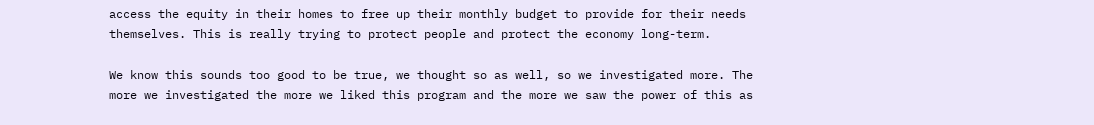access the equity in their homes to free up their monthly budget to provide for their needs themselves. This is really trying to protect people and protect the economy long-term.

We know this sounds too good to be true, we thought so as well, so we investigated more. The more we investigated the more we liked this program and the more we saw the power of this as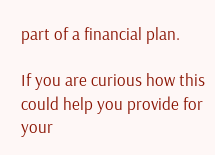part of a financial plan.

If you are curious how this could help you provide for your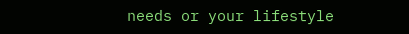needs or your lifestyle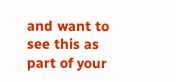and want to see this as part of your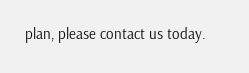plan, please contact us today.